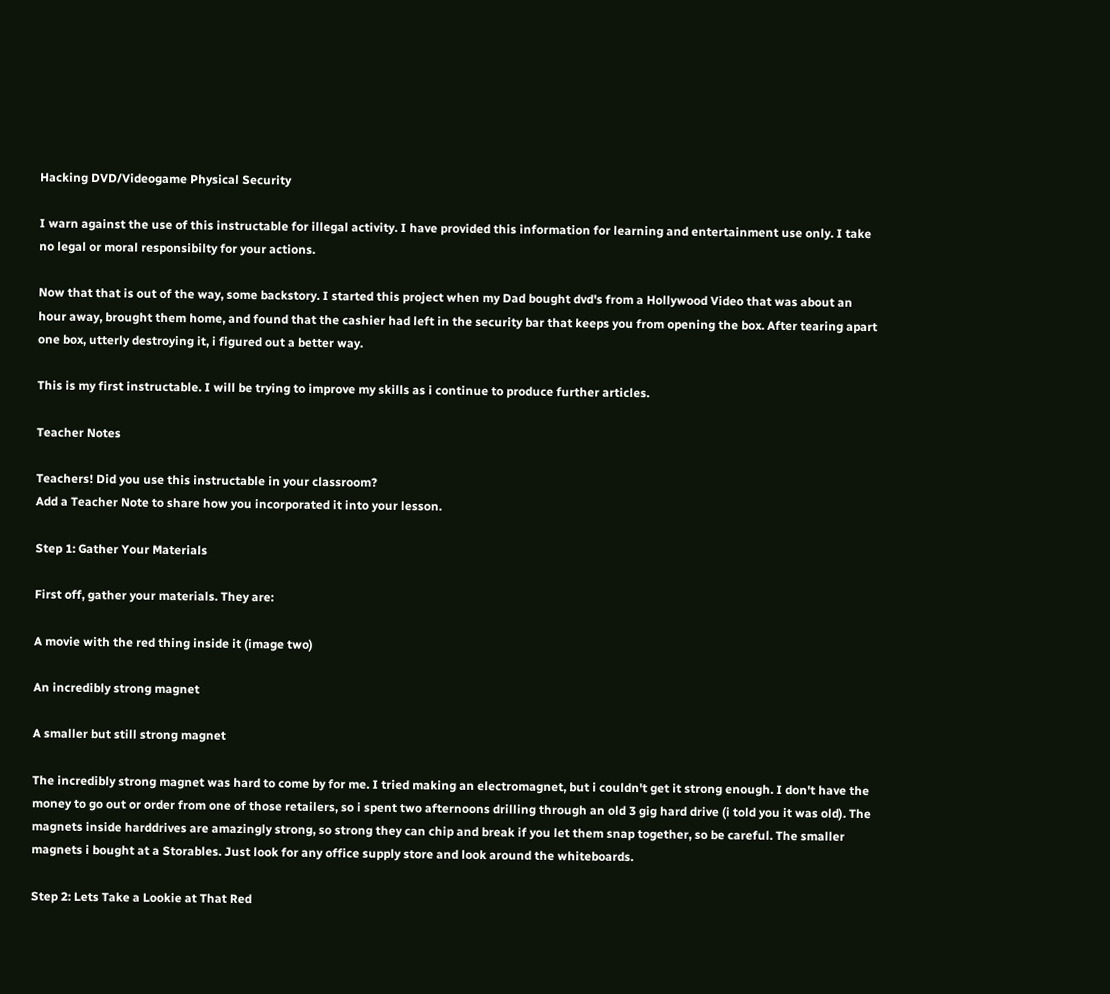Hacking DVD/Videogame Physical Security

I warn against the use of this instructable for illegal activity. I have provided this information for learning and entertainment use only. I take no legal or moral responsibilty for your actions.

Now that that is out of the way, some backstory. I started this project when my Dad bought dvd's from a Hollywood Video that was about an hour away, brought them home, and found that the cashier had left in the security bar that keeps you from opening the box. After tearing apart one box, utterly destroying it, i figured out a better way.

This is my first instructable. I will be trying to improve my skills as i continue to produce further articles.

Teacher Notes

Teachers! Did you use this instructable in your classroom?
Add a Teacher Note to share how you incorporated it into your lesson.

Step 1: Gather Your Materials

First off, gather your materials. They are:

A movie with the red thing inside it (image two)

An incredibly strong magnet

A smaller but still strong magnet

The incredibly strong magnet was hard to come by for me. I tried making an electromagnet, but i couldn't get it strong enough. I don't have the money to go out or order from one of those retailers, so i spent two afternoons drilling through an old 3 gig hard drive (i told you it was old). The magnets inside harddrives are amazingly strong, so strong they can chip and break if you let them snap together, so be careful. The smaller magnets i bought at a Storables. Just look for any office supply store and look around the whiteboards.

Step 2: Lets Take a Lookie at That Red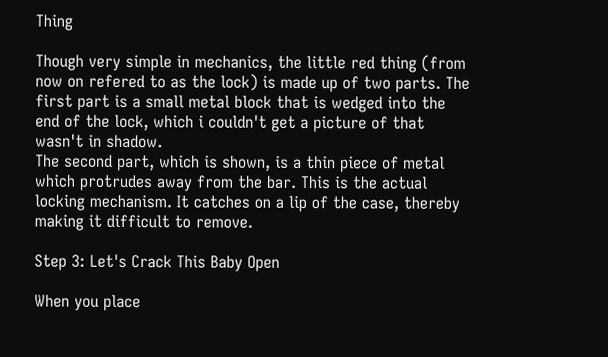Thing

Though very simple in mechanics, the little red thing (from now on refered to as the lock) is made up of two parts. The first part is a small metal block that is wedged into the end of the lock, which i couldn't get a picture of that wasn't in shadow.
The second part, which is shown, is a thin piece of metal which protrudes away from the bar. This is the actual locking mechanism. It catches on a lip of the case, thereby making it difficult to remove.

Step 3: Let's Crack This Baby Open

When you place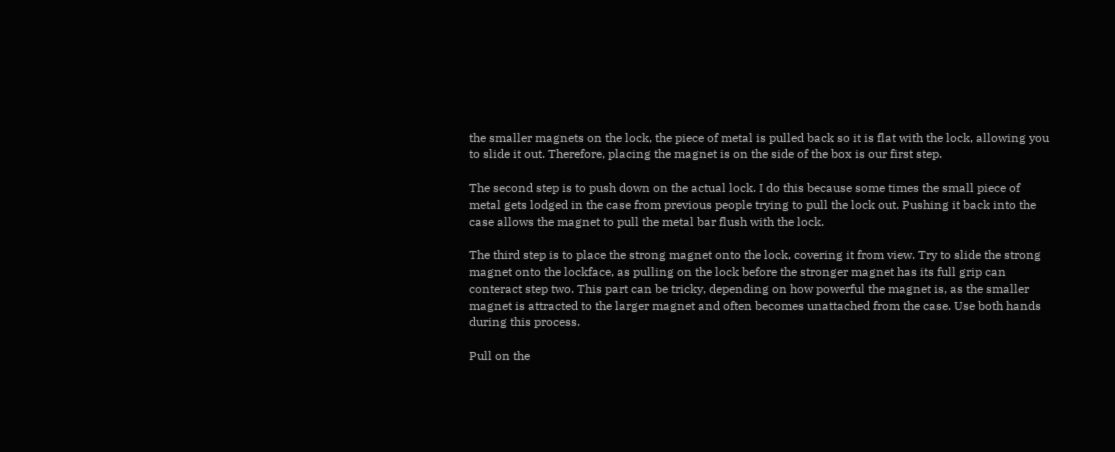the smaller magnets on the lock, the piece of metal is pulled back so it is flat with the lock, allowing you to slide it out. Therefore, placing the magnet is on the side of the box is our first step.

The second step is to push down on the actual lock. I do this because some times the small piece of metal gets lodged in the case from previous people trying to pull the lock out. Pushing it back into the case allows the magnet to pull the metal bar flush with the lock.

The third step is to place the strong magnet onto the lock, covering it from view. Try to slide the strong magnet onto the lockface, as pulling on the lock before the stronger magnet has its full grip can conteract step two. This part can be tricky, depending on how powerful the magnet is, as the smaller magnet is attracted to the larger magnet and often becomes unattached from the case. Use both hands during this process.

Pull on the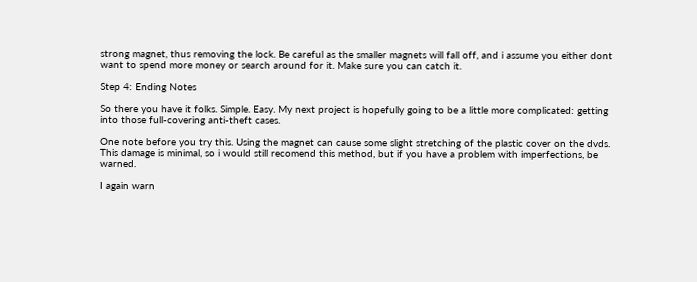strong magnet, thus removing the lock. Be careful as the smaller magnets will fall off, and i assume you either dont want to spend more money or search around for it. Make sure you can catch it.

Step 4: Ending Notes

So there you have it folks. Simple. Easy. My next project is hopefully going to be a little more complicated: getting into those full-covering anti-theft cases.

One note before you try this. Using the magnet can cause some slight stretching of the plastic cover on the dvds. This damage is minimal, so i would still recomend this method, but if you have a problem with imperfections, be warned.

I again warn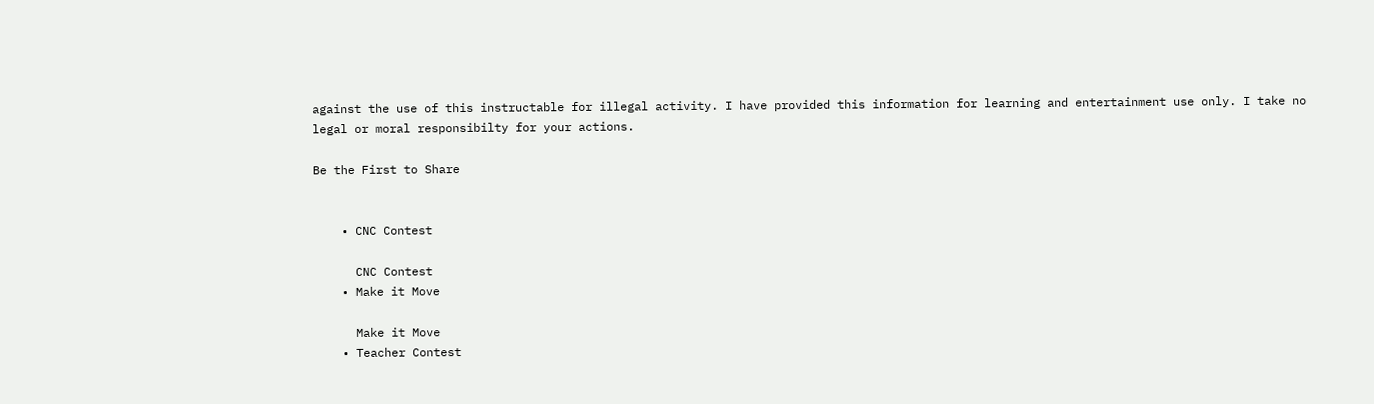against the use of this instructable for illegal activity. I have provided this information for learning and entertainment use only. I take no legal or moral responsibilty for your actions.

Be the First to Share


    • CNC Contest

      CNC Contest
    • Make it Move

      Make it Move
    • Teacher Contest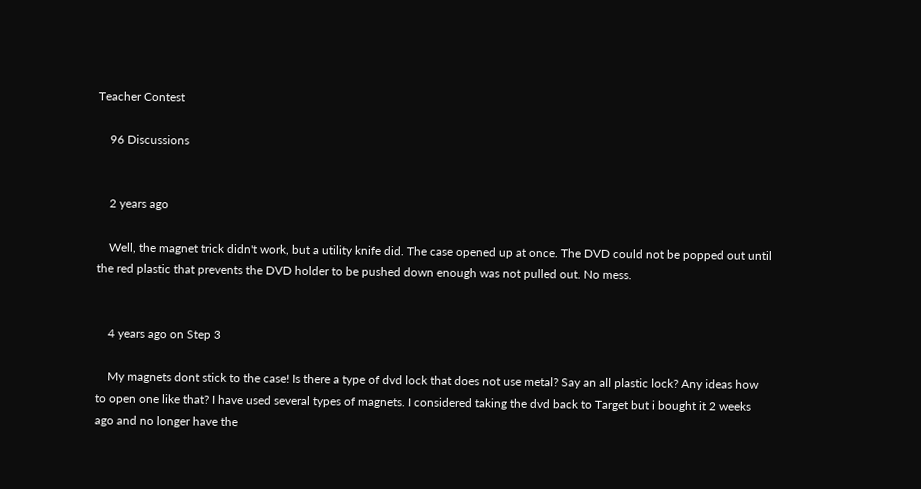Teacher Contest

    96 Discussions


    2 years ago

    Well, the magnet trick didn't work, but a utility knife did. The case opened up at once. The DVD could not be popped out until the red plastic that prevents the DVD holder to be pushed down enough was not pulled out. No mess.


    4 years ago on Step 3

    My magnets dont stick to the case! Is there a type of dvd lock that does not use metal? Say an all plastic lock? Any ideas how to open one like that? I have used several types of magnets. I considered taking the dvd back to Target but i bought it 2 weeks ago and no longer have the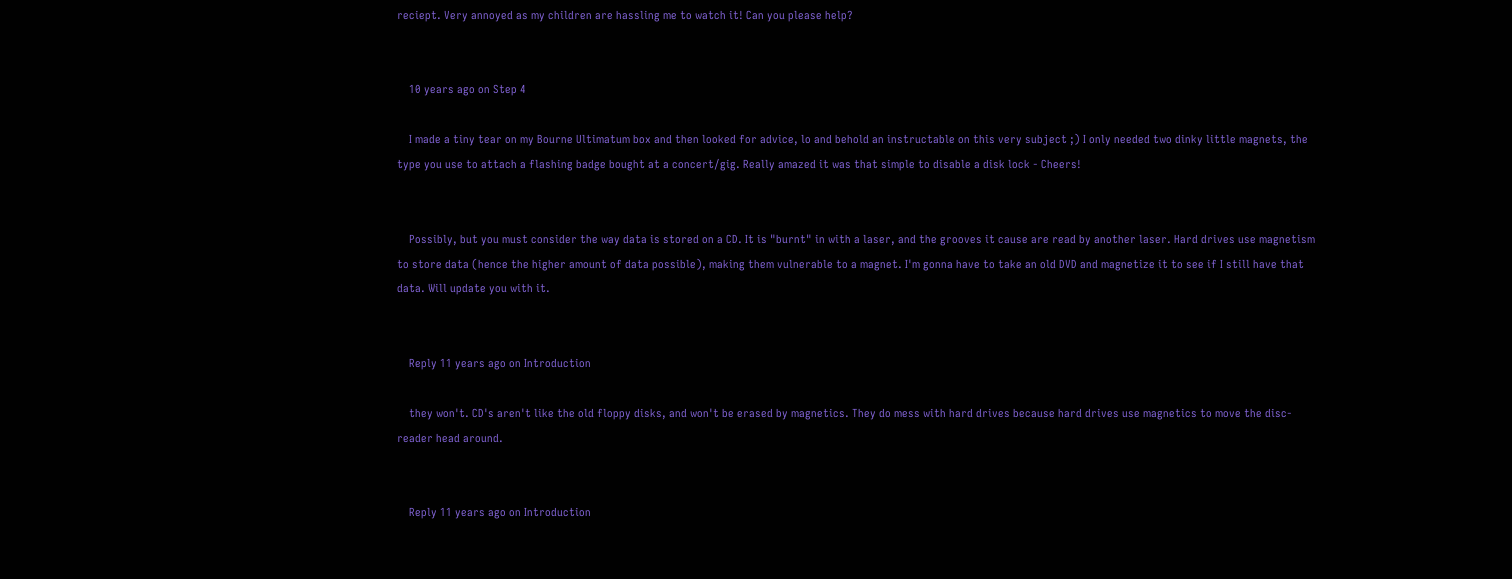reciept. Very annoyed as my children are hassling me to watch it! Can you please help?


    10 years ago on Step 4

    I made a tiny tear on my Bourne Ultimatum box and then looked for advice, lo and behold an instructable on this very subject ;) I only needed two dinky little magnets, the type you use to attach a flashing badge bought at a concert/gig. Really amazed it was that simple to disable a disk lock - Cheers!


    Possibly, but you must consider the way data is stored on a CD. It is "burnt" in with a laser, and the grooves it cause are read by another laser. Hard drives use magnetism to store data (hence the higher amount of data possible), making them vulnerable to a magnet. I'm gonna have to take an old DVD and magnetize it to see if I still have that data. Will update you with it.


    Reply 11 years ago on Introduction

    they won't. CD's aren't like the old floppy disks, and won't be erased by magnetics. They do mess with hard drives because hard drives use magnetics to move the disc-reader head around.


    Reply 11 years ago on Introduction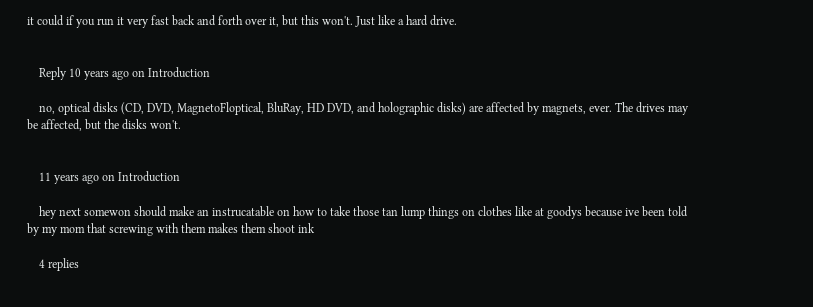it could if you run it very fast back and forth over it, but this won't. Just like a hard drive.


    Reply 10 years ago on Introduction

    no, optical disks (CD, DVD, MagnetoFloptical, BluRay, HD DVD, and holographic disks) are affected by magnets, ever. The drives may be affected, but the disks won't.


    11 years ago on Introduction

    hey next somewon should make an instrucatable on how to take those tan lump things on clothes like at goodys because ive been told by my mom that screwing with them makes them shoot ink

    4 replies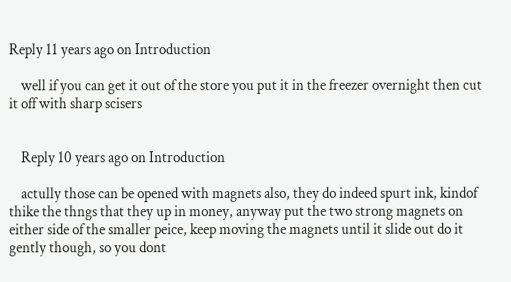Reply 11 years ago on Introduction

    well if you can get it out of the store you put it in the freezer overnight then cut it off with sharp scisers


    Reply 10 years ago on Introduction

    actully those can be opened with magnets also, they do indeed spurt ink, kindof thike the thngs that they up in money, anyway put the two strong magnets on either side of the smaller peice, keep moving the magnets until it slide out do it gently though, so you dont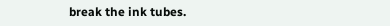break the ink tubes.